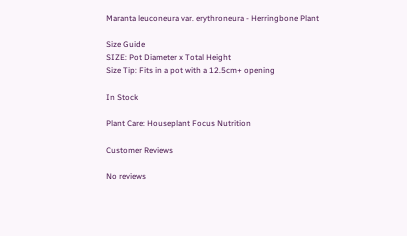Maranta leuconeura var. erythroneura - Herringbone Plant

Size Guide
SIZE: Pot Diameter x Total Height
Size Tip: Fits in a pot with a 12.5cm+ opening

In Stock

Plant Care: Houseplant Focus Nutrition

Customer Reviews

No reviews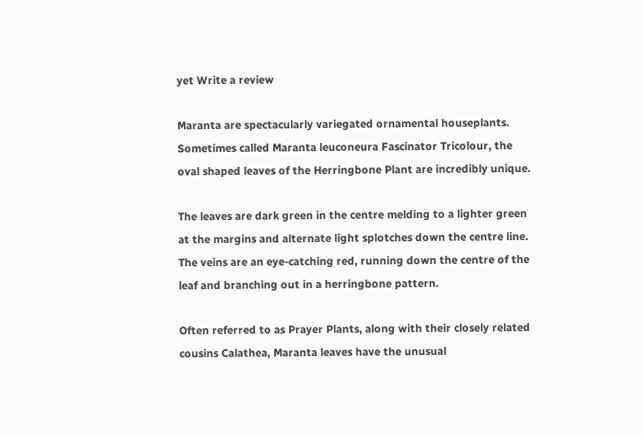yet Write a review

Maranta are spectacularly variegated ornamental houseplants. Sometimes called Maranta leuconeura Fascinator Tricolour, the oval shaped leaves of the Herringbone Plant are incredibly unique.

The leaves are dark green in the centre melding to a lighter green at the margins and alternate light splotches down the centre line. The veins are an eye-catching red, running down the centre of the leaf and branching out in a herringbone pattern.

Often referred to as Prayer Plants, along with their closely related cousins Calathea, Maranta leaves have the unusual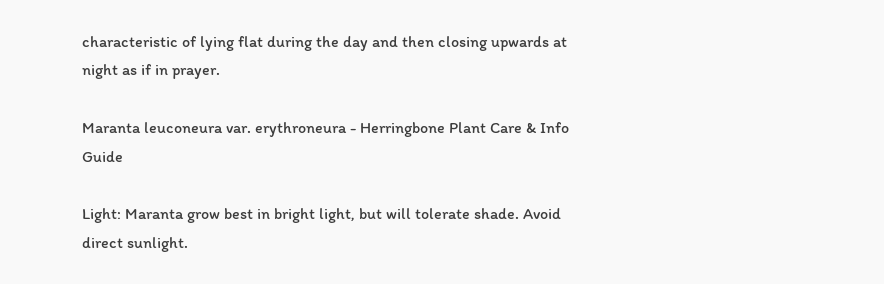characteristic of lying flat during the day and then closing upwards at night as if in prayer.

Maranta leuconeura var. erythroneura - Herringbone Plant Care & Info Guide

Light: Maranta grow best in bright light, but will tolerate shade. Avoid direct sunlight.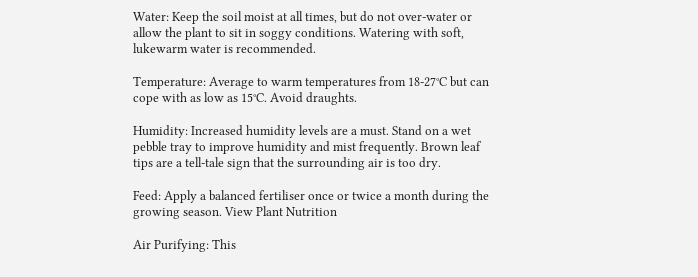Water: Keep the soil moist at all times, but do not over-water or allow the plant to sit in soggy conditions. Watering with soft, lukewarm water is recommended.

Temperature: Average to warm temperatures from 18-27°C but can cope with as low as 15°C. Avoid draughts.

Humidity: Increased humidity levels are a must. Stand on a wet pebble tray to improve humidity and mist frequently. Brown leaf tips are a tell-tale sign that the surrounding air is too dry.

Feed: Apply a balanced fertiliser once or twice a month during the growing season. View Plant Nutrition

Air Purifying: This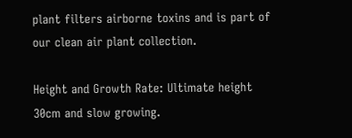plant filters airborne toxins and is part of our clean air plant collection.

Height and Growth Rate: Ultimate height 30cm and slow growing.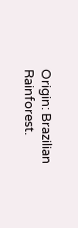Origin: Brazilian Rainforest.